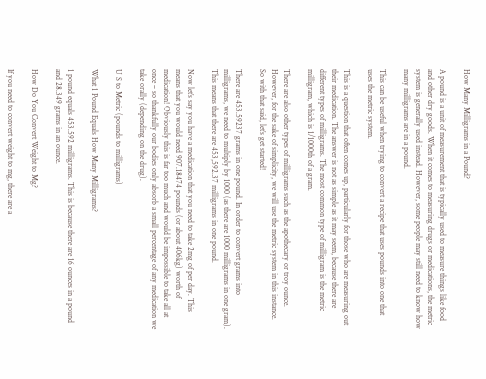How Many Milligrams in a Pound?

A pound is a unit of measurement that is typically used to measure things like food and other dry goods. When it comes to measuring drugs or medications, the metric system is generally used instead. However, some people may still need to know how many milligrams are in a pound.

This can be useful when trying to convert a recipe that uses pounds into one that uses the metric system.

This is a question that often comes up, particularly for those who are measuring out their medication. The answer is not as simple as it may seem, because there are different types of milligrams. The most common type of milligram is the metric milligram, which is 1/1000th of a gram.

There are also other types of milligrams such as the apothecary or troy ounce. However, for the sake of simplicity, we will use the metric system in this instance. So with that said, let’s get started!

There are 453.59237 grams in one pound. In order to convert grams into milligrams, we need to multiply by 1000 (as there are 1000 milligrams in one gram). This means that there are 453,592.37 milligrams in one pound.

Now let’s say you have a medication that you need to take 2mg of per day. This means that you would need 907.18474 pounds (or about 406kg) worth of medication! Obviously this is far too much and would be impossible to take all at once – so thankfully our bodies only absorb a small percentage of any medication we take orally (depending on the drug).

U S to Metric (pounds to milligrams)

What 1 Pound Equals How Many Milligrams?

1 pound equals 453.592 milligrams. This is because there are 16 ounces in a pound and 28.349 grams in an ounce.

How Do You Convert Weight to Mg?

If you need to convert weight to mg, there are a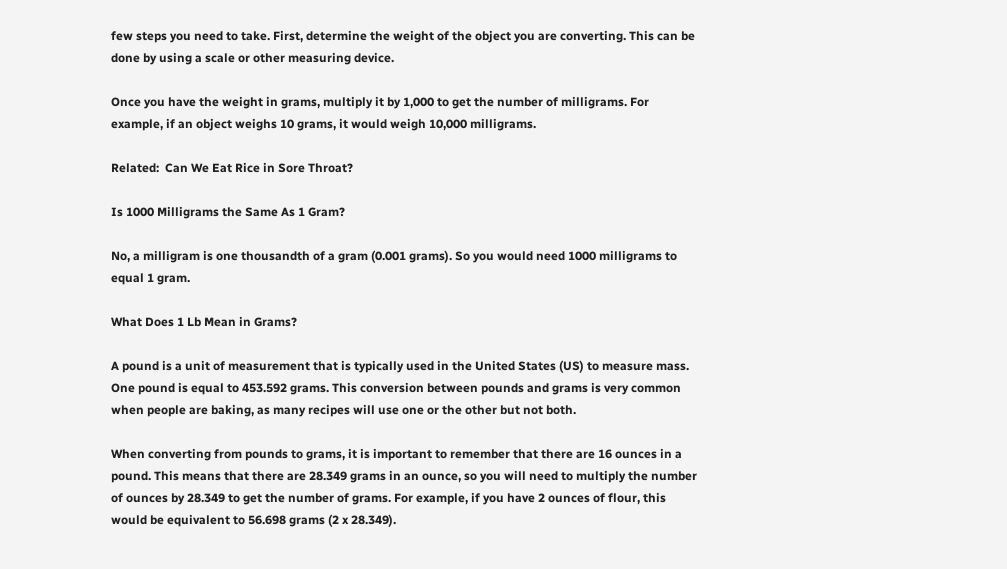few steps you need to take. First, determine the weight of the object you are converting. This can be done by using a scale or other measuring device.

Once you have the weight in grams, multiply it by 1,000 to get the number of milligrams. For example, if an object weighs 10 grams, it would weigh 10,000 milligrams.

Related:  Can We Eat Rice in Sore Throat?

Is 1000 Milligrams the Same As 1 Gram?

No, a milligram is one thousandth of a gram (0.001 grams). So you would need 1000 milligrams to equal 1 gram.

What Does 1 Lb Mean in Grams?

A pound is a unit of measurement that is typically used in the United States (US) to measure mass. One pound is equal to 453.592 grams. This conversion between pounds and grams is very common when people are baking, as many recipes will use one or the other but not both.

When converting from pounds to grams, it is important to remember that there are 16 ounces in a pound. This means that there are 28.349 grams in an ounce, so you will need to multiply the number of ounces by 28.349 to get the number of grams. For example, if you have 2 ounces of flour, this would be equivalent to 56.698 grams (2 x 28.349).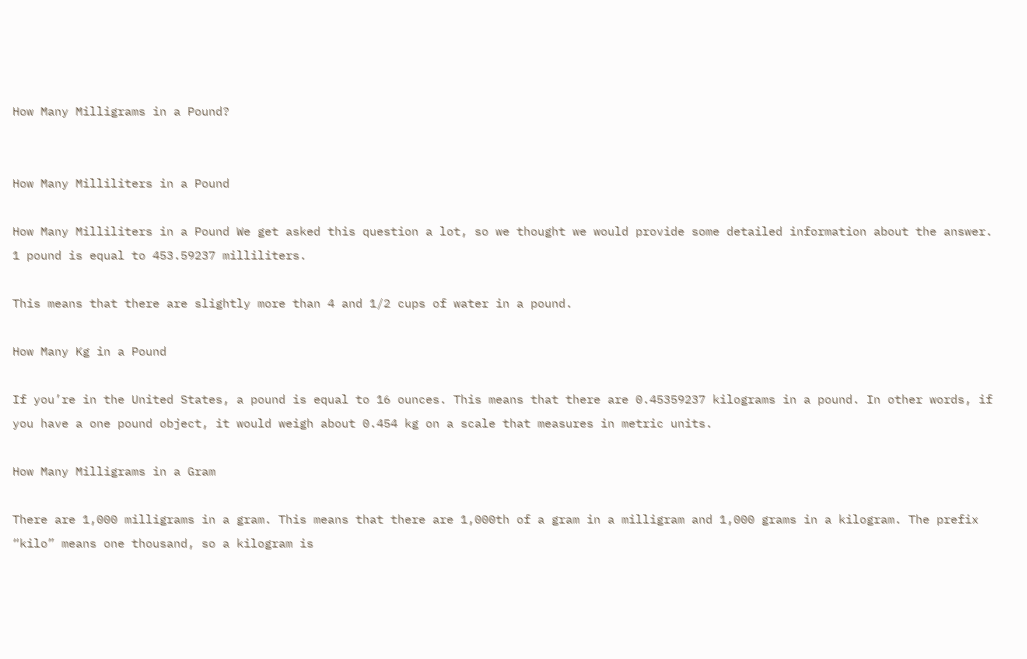How Many Milligrams in a Pound?


How Many Milliliters in a Pound

How Many Milliliters in a Pound We get asked this question a lot, so we thought we would provide some detailed information about the answer. 1 pound is equal to 453.59237 milliliters.

This means that there are slightly more than 4 and 1/2 cups of water in a pound.

How Many Kg in a Pound

If you’re in the United States, a pound is equal to 16 ounces. This means that there are 0.45359237 kilograms in a pound. In other words, if you have a one pound object, it would weigh about 0.454 kg on a scale that measures in metric units.

How Many Milligrams in a Gram

There are 1,000 milligrams in a gram. This means that there are 1,000th of a gram in a milligram and 1,000 grams in a kilogram. The prefix “kilo” means one thousand, so a kilogram is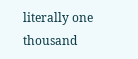literally one thousand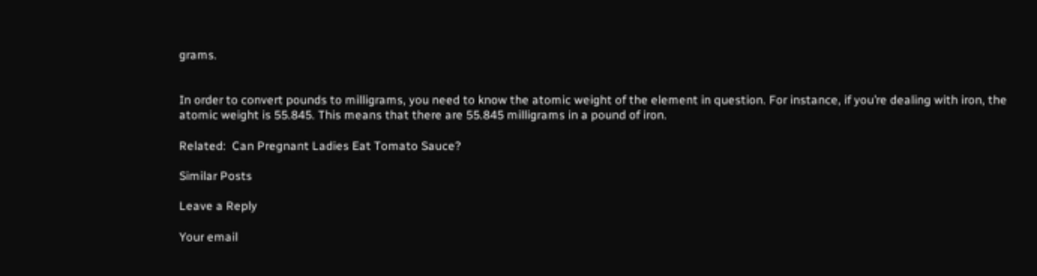grams.


In order to convert pounds to milligrams, you need to know the atomic weight of the element in question. For instance, if you’re dealing with iron, the atomic weight is 55.845. This means that there are 55.845 milligrams in a pound of iron.

Related:  Can Pregnant Ladies Eat Tomato Sauce?

Similar Posts

Leave a Reply

Your email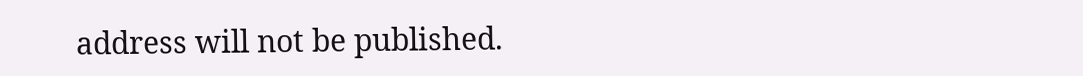address will not be published.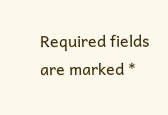Required fields are marked *